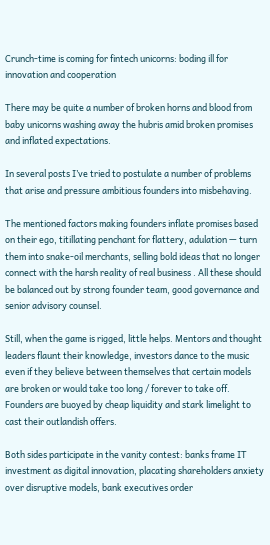Crunch-time is coming for fintech unicorns: boding ill for innovation and cooperation

There may be quite a number of broken horns and blood from baby unicorns washing away the hubris amid broken promises and inflated expectations.

In several posts I’ve tried to postulate a number of problems that arise and pressure ambitious founders into misbehaving.

The mentioned factors making founders inflate promises based on their ego, titillating penchant for flattery, adulation — turn them into snake-oil merchants, selling bold ideas that no longer connect with the harsh reality of real business . All these should be balanced out by strong founder team, good governance and senior advisory counsel.

Still, when the game is rigged, little helps. Mentors and thought leaders flaunt their knowledge, investors dance to the music even if they believe between themselves that certain models are broken or would take too long / forever to take off. Founders are buoyed by cheap liquidity and stark limelight to cast their outlandish offers.

Both sides participate in the vanity contest: banks frame IT investment as digital innovation, placating shareholders anxiety over disruptive models, bank executives order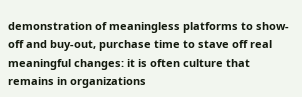demonstration of meaningless platforms to show-off and buy-out, purchase time to stave off real meaningful changes: it is often culture that remains in organizations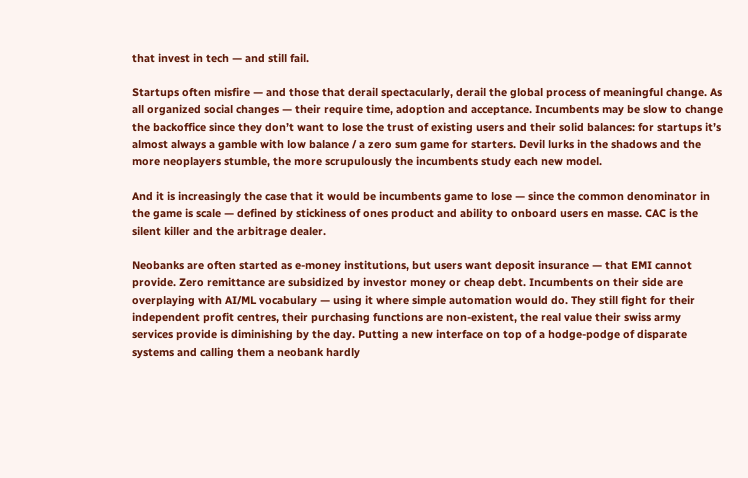that invest in tech — and still fail.

Startups often misfire — and those that derail spectacularly, derail the global process of meaningful change. As all organized social changes — their require time, adoption and acceptance. Incumbents may be slow to change the backoffice since they don’t want to lose the trust of existing users and their solid balances: for startups it’s almost always a gamble with low balance / a zero sum game for starters. Devil lurks in the shadows and the more neoplayers stumble, the more scrupulously the incumbents study each new model.

And it is increasingly the case that it would be incumbents game to lose — since the common denominator in the game is scale — defined by stickiness of ones product and ability to onboard users en masse. CAC is the silent killer and the arbitrage dealer.

Neobanks are often started as e-money institutions, but users want deposit insurance — that EMI cannot provide. Zero remittance are subsidized by investor money or cheap debt. Incumbents on their side are overplaying with AI/ML vocabulary — using it where simple automation would do. They still fight for their independent profit centres, their purchasing functions are non-existent, the real value their swiss army services provide is diminishing by the day. Putting a new interface on top of a hodge-podge of disparate systems and calling them a neobank hardly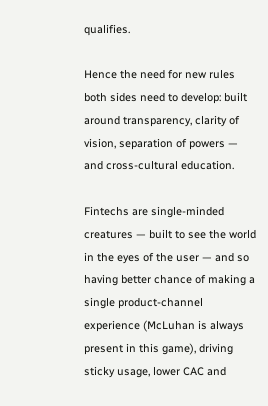qualifies.

Hence the need for new rules both sides need to develop: built around transparency, clarity of vision, separation of powers — and cross-cultural education.

Fintechs are single-minded creatures — built to see the world in the eyes of the user — and so having better chance of making a single product-channel experience (McLuhan is always present in this game), driving sticky usage, lower CAC and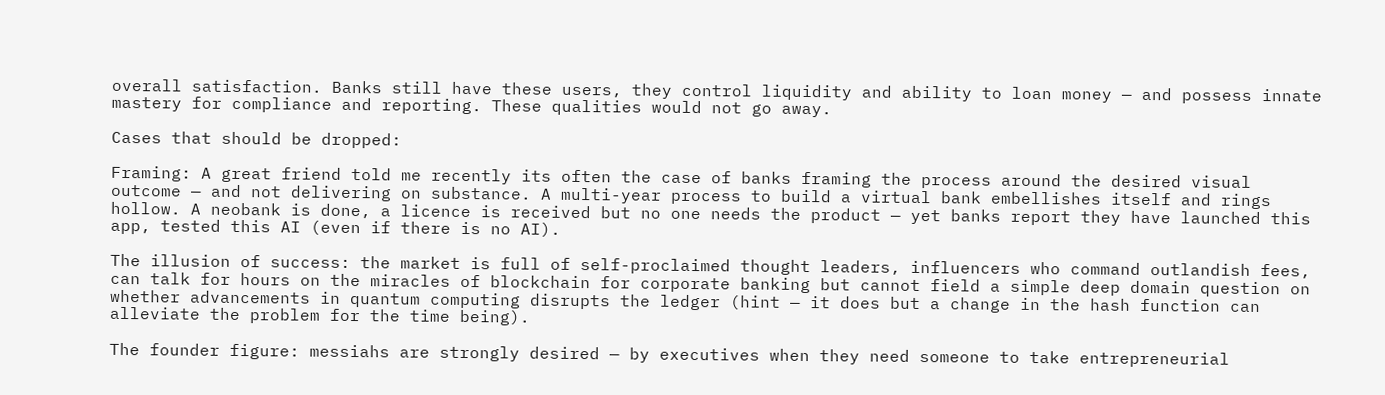overall satisfaction. Banks still have these users, they control liquidity and ability to loan money — and possess innate mastery for compliance and reporting. These qualities would not go away.

Cases that should be dropped:

Framing: A great friend told me recently its often the case of banks framing the process around the desired visual outcome — and not delivering on substance. A multi-year process to build a virtual bank embellishes itself and rings hollow. A neobank is done, a licence is received but no one needs the product — yet banks report they have launched this app, tested this AI (even if there is no AI).

The illusion of success: the market is full of self-proclaimed thought leaders, influencers who command outlandish fees, can talk for hours on the miracles of blockchain for corporate banking but cannot field a simple deep domain question on whether advancements in quantum computing disrupts the ledger (hint — it does but a change in the hash function can alleviate the problem for the time being).

The founder figure: messiahs are strongly desired — by executives when they need someone to take entrepreneurial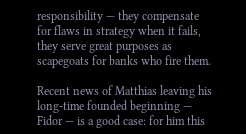responsibility — they compensate for flaws in strategy when it fails, they serve great purposes as scapegoats for banks who fire them.

Recent news of Matthias leaving his long-time founded beginning — Fidor — is a good case: for him this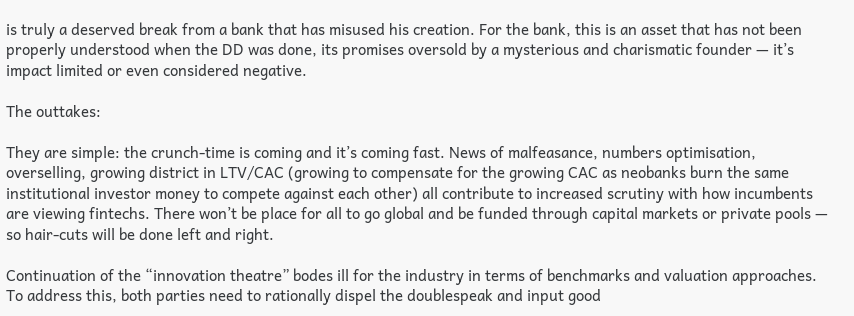is truly a deserved break from a bank that has misused his creation. For the bank, this is an asset that has not been properly understood when the DD was done, its promises oversold by a mysterious and charismatic founder — it’s impact limited or even considered negative.

The outtakes:

They are simple: the crunch-time is coming and it’s coming fast. News of malfeasance, numbers optimisation, overselling, growing district in LTV/CAC (growing to compensate for the growing CAC as neobanks burn the same institutional investor money to compete against each other) all contribute to increased scrutiny with how incumbents are viewing fintechs. There won’t be place for all to go global and be funded through capital markets or private pools — so hair-cuts will be done left and right.

Continuation of the “innovation theatre” bodes ill for the industry in terms of benchmarks and valuation approaches. To address this, both parties need to rationally dispel the doublespeak and input good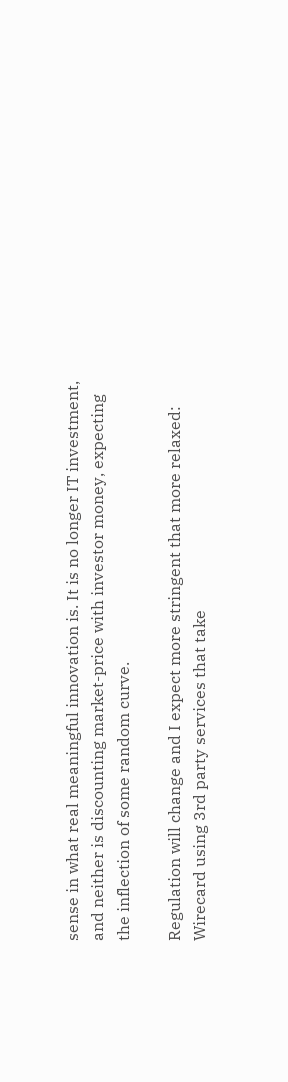sense in what real meaningful innovation is. It is no longer IT investment, and neither is discounting market-price with investor money, expecting the inflection of some random curve.

Regulation will change and I expect more stringent that more relaxed: Wirecard using 3rd party services that take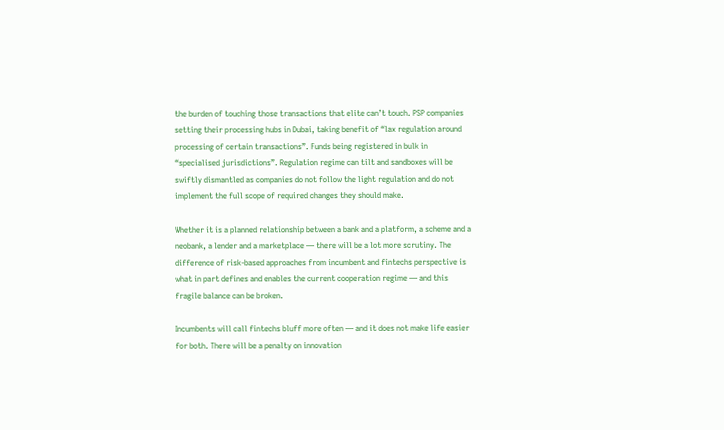the burden of touching those transactions that elite can’t touch. PSP companies setting their processing hubs in Dubai, taking benefit of “lax regulation around processing of certain transactions”. Funds being registered in bulk in “specialised jurisdictions”. Regulation regime can tilt and sandboxes will be swiftly dismantled as companies do not follow the light regulation and do not implement the full scope of required changes they should make.

Whether it is a planned relationship between a bank and a platform, a scheme and a neobank, a lender and a marketplace — there will be a lot more scrutiny. The difference of risk-based approaches from incumbent and fintechs perspective is what in part defines and enables the current cooperation regime — and this fragile balance can be broken.

Incumbents will call fintechs bluff more often — and it does not make life easier for both. There will be a penalty on innovation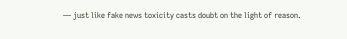— just like fake news toxicity casts doubt on the light of reason.